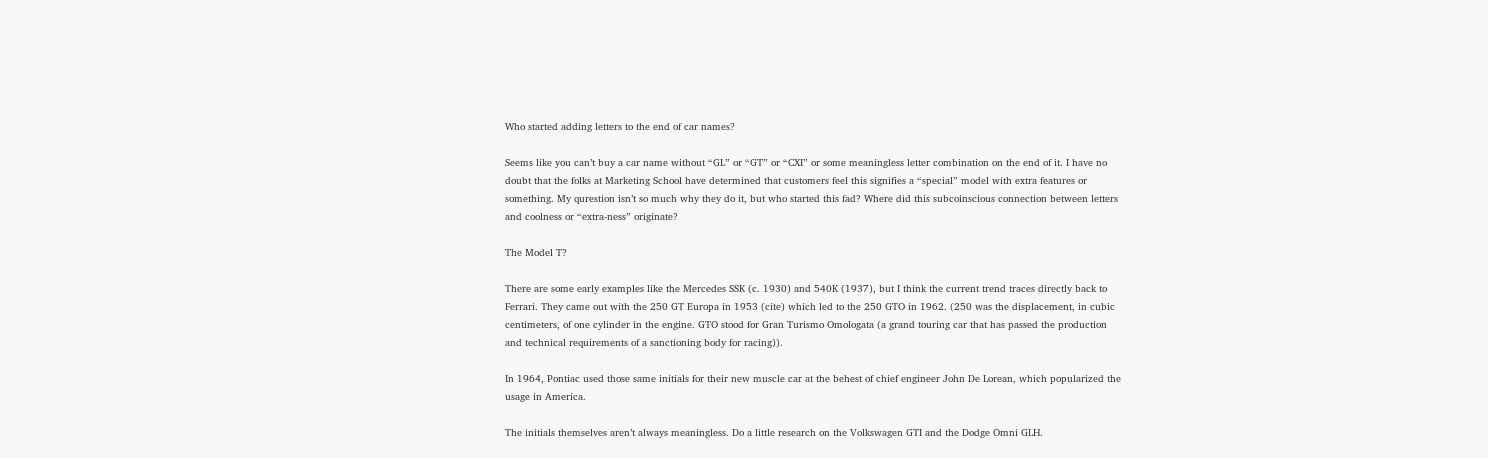Who started adding letters to the end of car names?

Seems like you can’t buy a car name without “GL” or “GT” or “CXI” or some meaningless letter combination on the end of it. I have no doubt that the folks at Marketing School have determined that customers feel this signifies a “special” model with extra features or something. My qurestion isn’t so much why they do it, but who started this fad? Where did this subcoinscious connection between letters and coolness or “extra-ness” originate?

The Model T?

There are some early examples like the Mercedes SSK (c. 1930) and 540K (1937), but I think the current trend traces directly back to Ferrari. They came out with the 250 GT Europa in 1953 (cite) which led to the 250 GTO in 1962. (250 was the displacement, in cubic centimeters, of one cylinder in the engine. GTO stood for Gran Turismo Omologata (a grand touring car that has passed the production and technical requirements of a sanctioning body for racing)).

In 1964, Pontiac used those same initials for their new muscle car at the behest of chief engineer John De Lorean, which popularized the usage in America.

The initials themselves aren’t always meaningless. Do a little research on the Volkswagen GTI and the Dodge Omni GLH.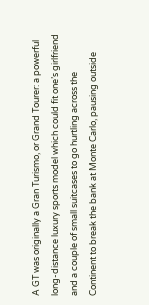A GT was originally a Gran Turismo, or Grand Tourer: a powerful long-distance luxury sports model which could fit one’s girlfriend and a couple of small suitcases to go hurtling across the Continent to break the bank at Monte Carlo, pausing outside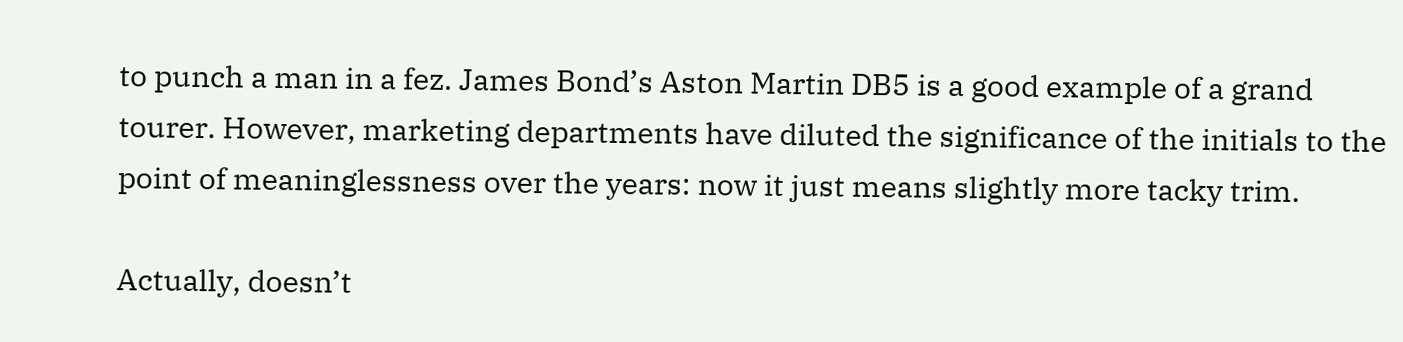to punch a man in a fez. James Bond’s Aston Martin DB5 is a good example of a grand tourer. However, marketing departments have diluted the significance of the initials to the point of meaninglessness over the years: now it just means slightly more tacky trim.

Actually, doesn’t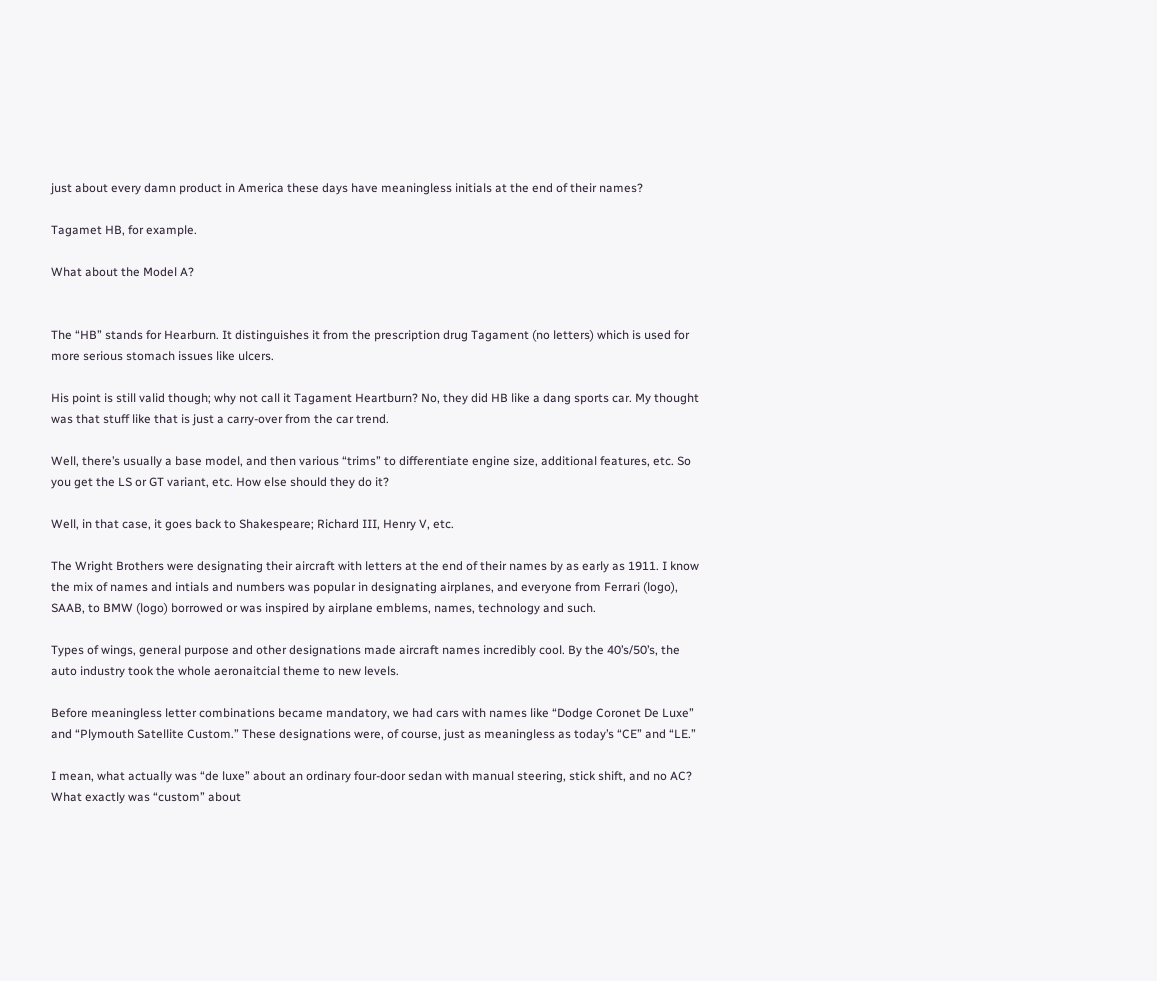just about every damn product in America these days have meaningless initials at the end of their names?

Tagamet HB, for example.

What about the Model A?


The “HB” stands for Hearburn. It distinguishes it from the prescription drug Tagament (no letters) which is used for more serious stomach issues like ulcers.

His point is still valid though; why not call it Tagament Heartburn? No, they did HB like a dang sports car. My thought was that stuff like that is just a carry-over from the car trend.

Well, there’s usually a base model, and then various “trims” to differentiate engine size, additional features, etc. So you get the LS or GT variant, etc. How else should they do it?

Well, in that case, it goes back to Shakespeare; Richard III, Henry V, etc.

The Wright Brothers were designating their aircraft with letters at the end of their names by as early as 1911. I know the mix of names and intials and numbers was popular in designating airplanes, and everyone from Ferrari (logo), SAAB, to BMW (logo) borrowed or was inspired by airplane emblems, names, technology and such.

Types of wings, general purpose and other designations made aircraft names incredibly cool. By the 40’s/50’s, the auto industry took the whole aeronaitcial theme to new levels.

Before meaningless letter combinations became mandatory, we had cars with names like “Dodge Coronet De Luxe” and “Plymouth Satellite Custom.” These designations were, of course, just as meaningless as today’s “CE” and “LE.”

I mean, what actually was “de luxe” about an ordinary four-door sedan with manual steering, stick shift, and no AC? What exactly was “custom” about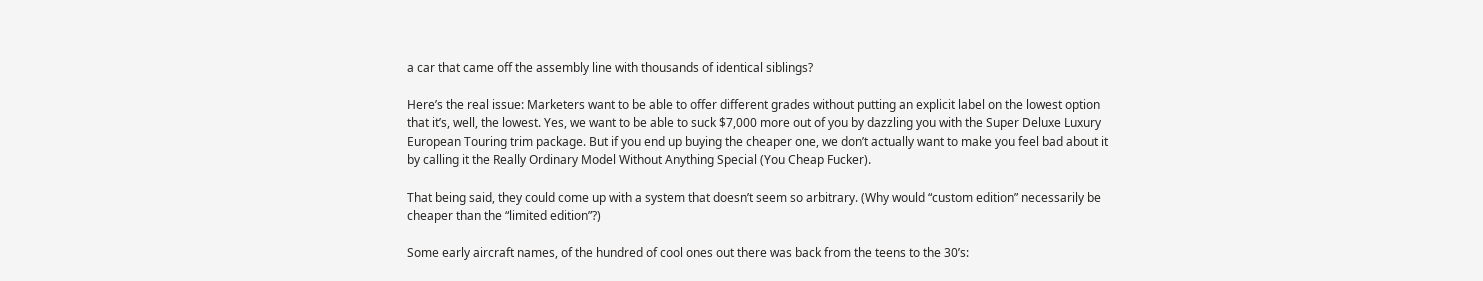a car that came off the assembly line with thousands of identical siblings?

Here’s the real issue: Marketers want to be able to offer different grades without putting an explicit label on the lowest option that it’s, well, the lowest. Yes, we want to be able to suck $7,000 more out of you by dazzling you with the Super Deluxe Luxury European Touring trim package. But if you end up buying the cheaper one, we don’t actually want to make you feel bad about it by calling it the Really Ordinary Model Without Anything Special (You Cheap Fucker).

That being said, they could come up with a system that doesn’t seem so arbitrary. (Why would “custom edition” necessarily be cheaper than the “limited edition”?)

Some early aircraft names, of the hundred of cool ones out there was back from the teens to the 30’s: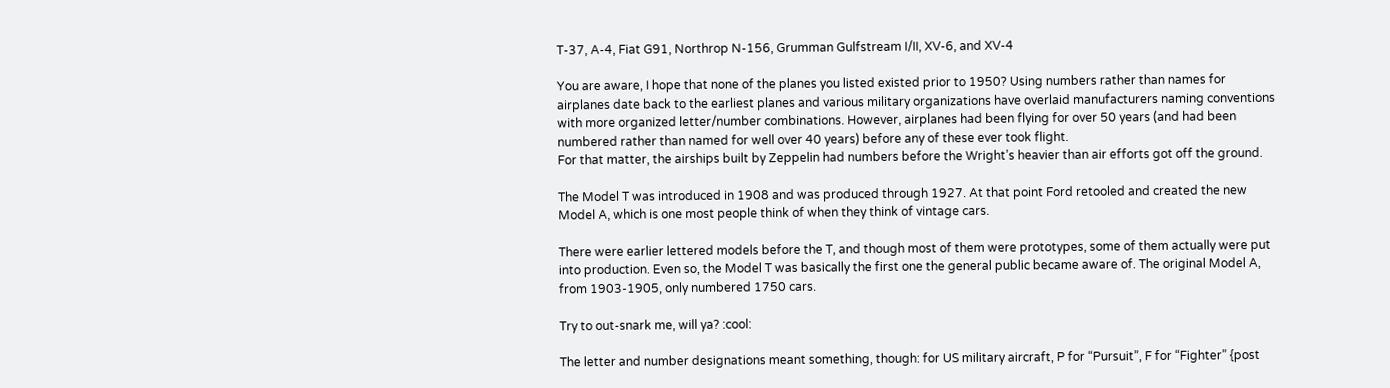T-37, A-4, Fiat G91, Northrop N-156, Grumman Gulfstream I/II, XV-6, and XV-4

You are aware, I hope that none of the planes you listed existed prior to 1950? Using numbers rather than names for airplanes date back to the earliest planes and various military organizations have overlaid manufacturers naming conventions with more organized letter/number combinations. However, airplanes had been flying for over 50 years (and had been numbered rather than named for well over 40 years) before any of these ever took flight.
For that matter, the airships built by Zeppelin had numbers before the Wright’s heavier than air efforts got off the ground.

The Model T was introduced in 1908 and was produced through 1927. At that point Ford retooled and created the new Model A, which is one most people think of when they think of vintage cars.

There were earlier lettered models before the T, and though most of them were prototypes, some of them actually were put into production. Even so, the Model T was basically the first one the general public became aware of. The original Model A, from 1903-1905, only numbered 1750 cars.

Try to out-snark me, will ya? :cool:

The letter and number designations meant something, though: for US military aircraft, P for “Pursuit”, F for “Fighter” {post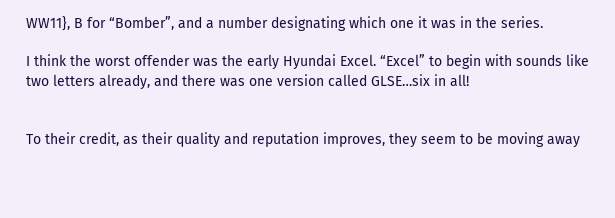WW11}, B for “Bomber”, and a number designating which one it was in the series.

I think the worst offender was the early Hyundai Excel. “Excel” to begin with sounds like two letters already, and there was one version called GLSE…six in all!


To their credit, as their quality and reputation improves, they seem to be moving away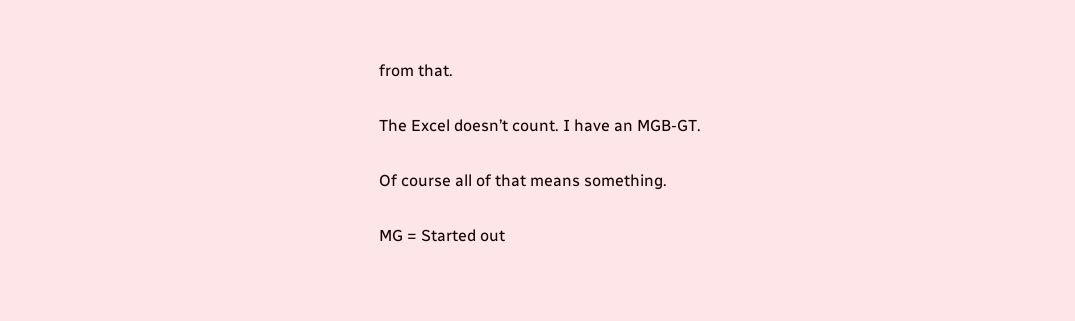from that.

The Excel doesn’t count. I have an MGB-GT.

Of course all of that means something.

MG = Started out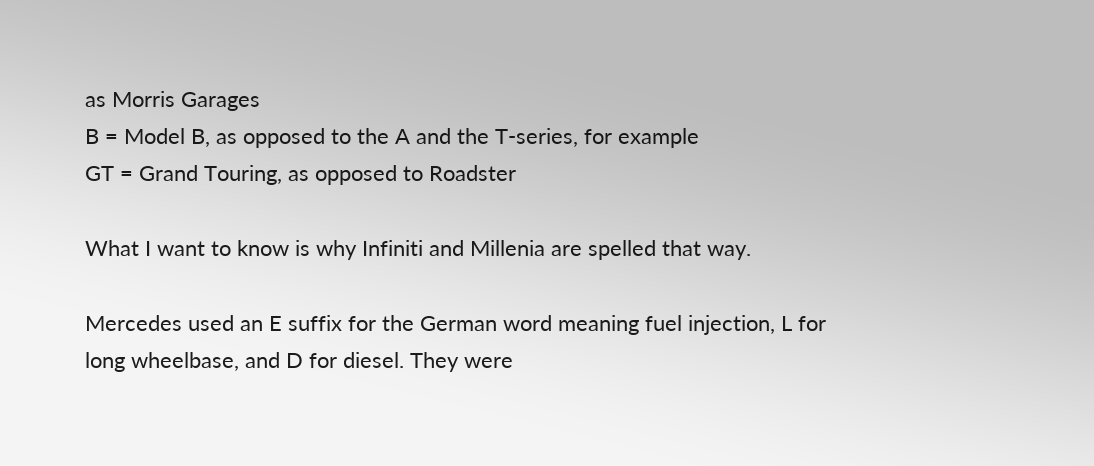as Morris Garages
B = Model B, as opposed to the A and the T-series, for example
GT = Grand Touring, as opposed to Roadster

What I want to know is why Infiniti and Millenia are spelled that way.

Mercedes used an E suffix for the German word meaning fuel injection, L for long wheelbase, and D for diesel. They were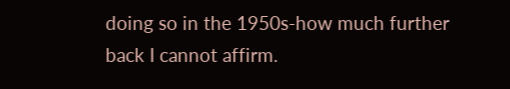doing so in the 1950s-how much further back I cannot affirm.